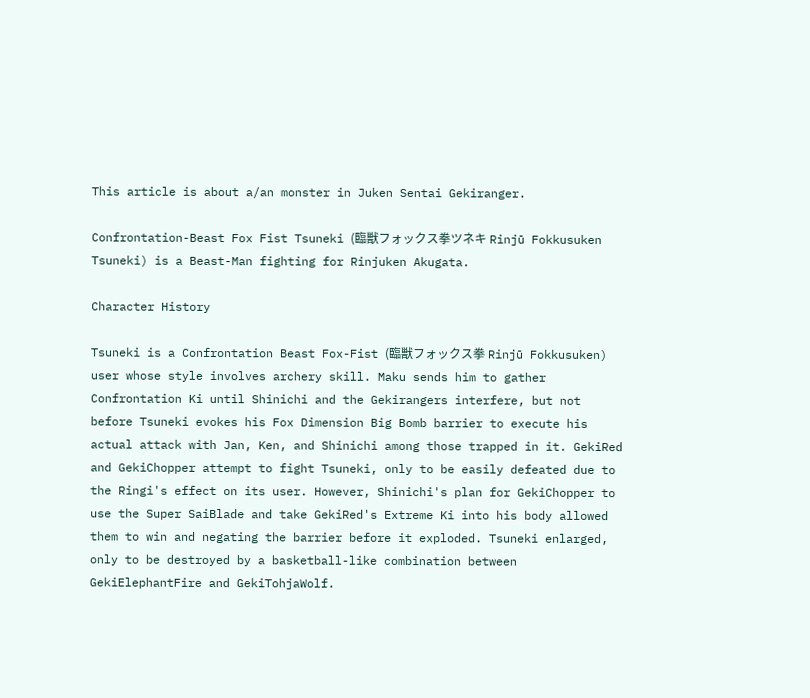This article is about a/an monster in Juken Sentai Gekiranger.

Confrontation-Beast Fox Fist Tsuneki (臨獣フォックス拳ツネキ Rinjū Fokkusuken Tsuneki) is a Beast-Man fighting for Rinjuken Akugata.

Character History

Tsuneki is a Confrontation Beast Fox-Fist (臨獣フォックス拳 Rinjū Fokkusuken) user whose style involves archery skill. Maku sends him to gather Confrontation Ki until Shinichi and the Gekirangers interfere, but not before Tsuneki evokes his Fox Dimension Big Bomb barrier to execute his actual attack with Jan, Ken, and Shinichi among those trapped in it. GekiRed and GekiChopper attempt to fight Tsuneki, only to be easily defeated due to the Ringi's effect on its user. However, Shinichi's plan for GekiChopper to use the Super SaiBlade and take GekiRed's Extreme Ki into his body allowed them to win and negating the barrier before it exploded. Tsuneki enlarged, only to be destroyed by a basketball-like combination between GekiElephantFire and GekiTohjaWolf.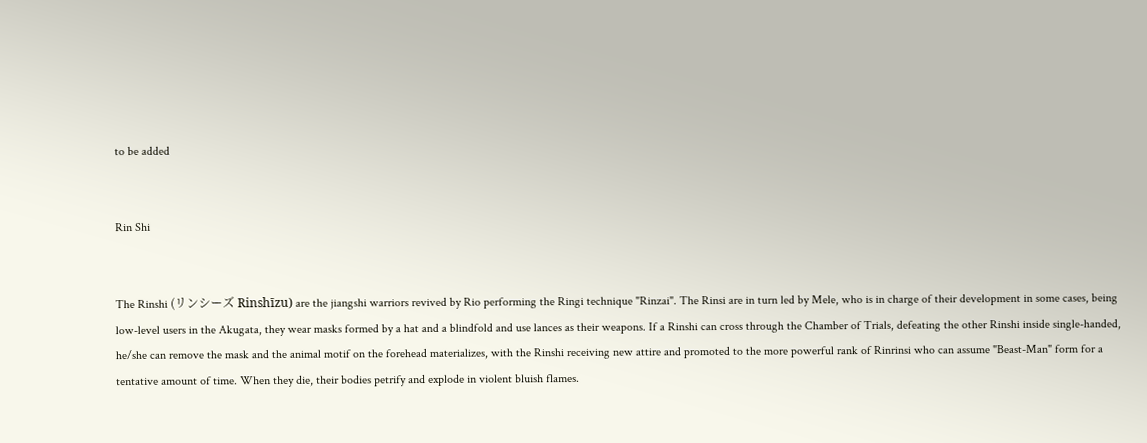to be added


Rin Shi


The Rinshi (リンシーズ Rinshīzu) are the jiangshi warriors revived by Rio performing the Ringi technique "Rinzai". The Rinsi are in turn led by Mele, who is in charge of their development in some cases, being low-level users in the Akugata, they wear masks formed by a hat and a blindfold and use lances as their weapons. If a Rinshi can cross through the Chamber of Trials, defeating the other Rinshi inside single-handed, he/she can remove the mask and the animal motif on the forehead materializes, with the Rinshi receiving new attire and promoted to the more powerful rank of Rinrinsi who can assume "Beast-Man" form for a tentative amount of time. When they die, their bodies petrify and explode in violent bluish flames.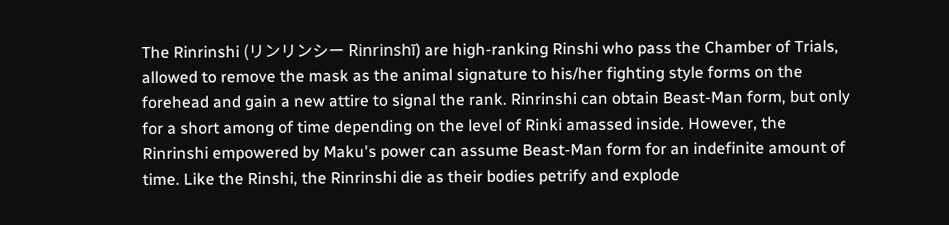The Rinrinshi (リンリンシー Rinrinshī) are high-ranking Rinshi who pass the Chamber of Trials, allowed to remove the mask as the animal signature to his/her fighting style forms on the forehead and gain a new attire to signal the rank. Rinrinshi can obtain Beast-Man form, but only for a short among of time depending on the level of Rinki amassed inside. However, the Rinrinshi empowered by Maku's power can assume Beast-Man form for an indefinite amount of time. Like the Rinshi, the Rinrinshi die as their bodies petrify and explode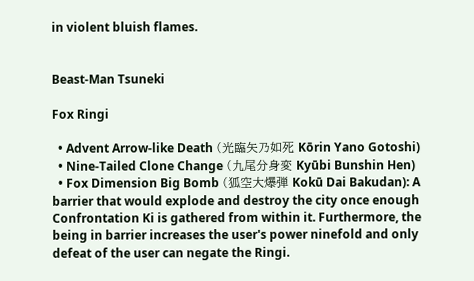in violent bluish flames.


Beast-Man Tsuneki

Fox Ringi

  • Advent Arrow-like Death (光臨矢乃如死 Kōrin Yano Gotoshi)
  • Nine-Tailed Clone Change (九尾分身変 Kyūbi Bunshin Hen)
  • Fox Dimension Big Bomb (狐空大爆弾 Kokū Dai Bakudan): A barrier that would explode and destroy the city once enough Confrontation Ki is gathered from within it. Furthermore, the being in barrier increases the user's power ninefold and only defeat of the user can negate the Ringi.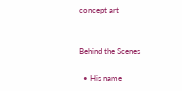concept art


Behind the Scenes

  • His name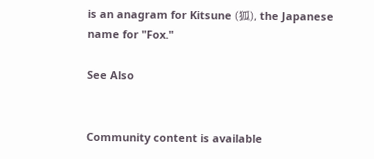is an anagram for Kitsune (狐), the Japanese name for "Fox."

See Also


Community content is available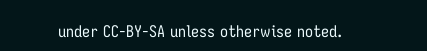under CC-BY-SA unless otherwise noted.